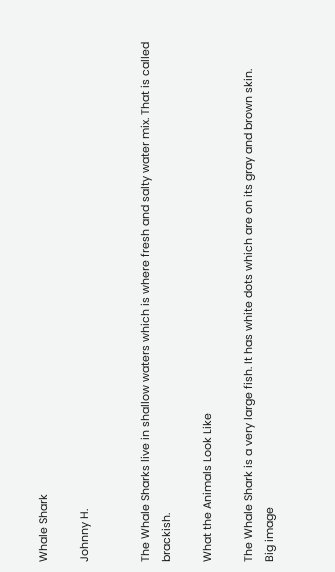Whale Shark

Johnny H.


The Whale Sharks live in shallow waters which is where fresh and salty water mix. That is called brackish.

What the Animals Look Like

The Whale Shark is a very large fish. It has white dots which are on its gray and brown skin.
Big image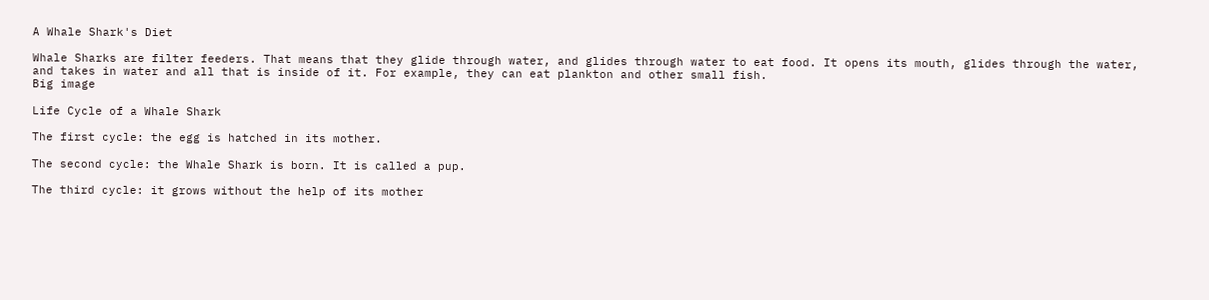A Whale Shark's Diet

Whale Sharks are filter feeders. That means that they glide through water, and glides through water to eat food. It opens its mouth, glides through the water, and takes in water and all that is inside of it. For example, they can eat plankton and other small fish.
Big image

Life Cycle of a Whale Shark

The first cycle: the egg is hatched in its mother.

The second cycle: the Whale Shark is born. It is called a pup.

The third cycle: it grows without the help of its mother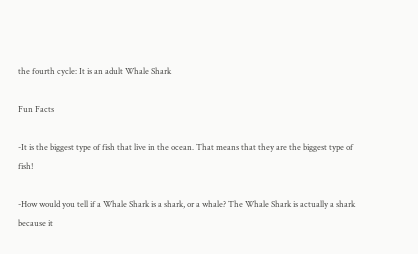the fourth cycle: It is an adult Whale Shark

Fun Facts

-It is the biggest type of fish that live in the ocean. That means that they are the biggest type of fish!

-How would you tell if a Whale Shark is a shark, or a whale? The Whale Shark is actually a shark because it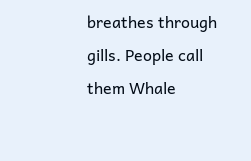breathes through gills. People call them Whale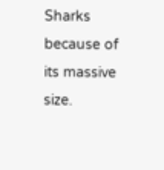Sharks because of its massive size.